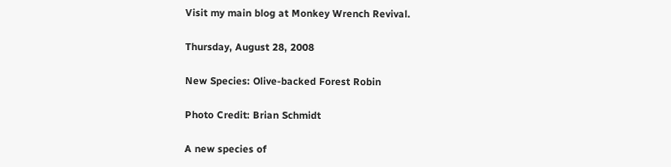Visit my main blog at Monkey Wrench Revival.

Thursday, August 28, 2008

New Species: Olive-backed Forest Robin

Photo Credit: Brian Schmidt

A new species of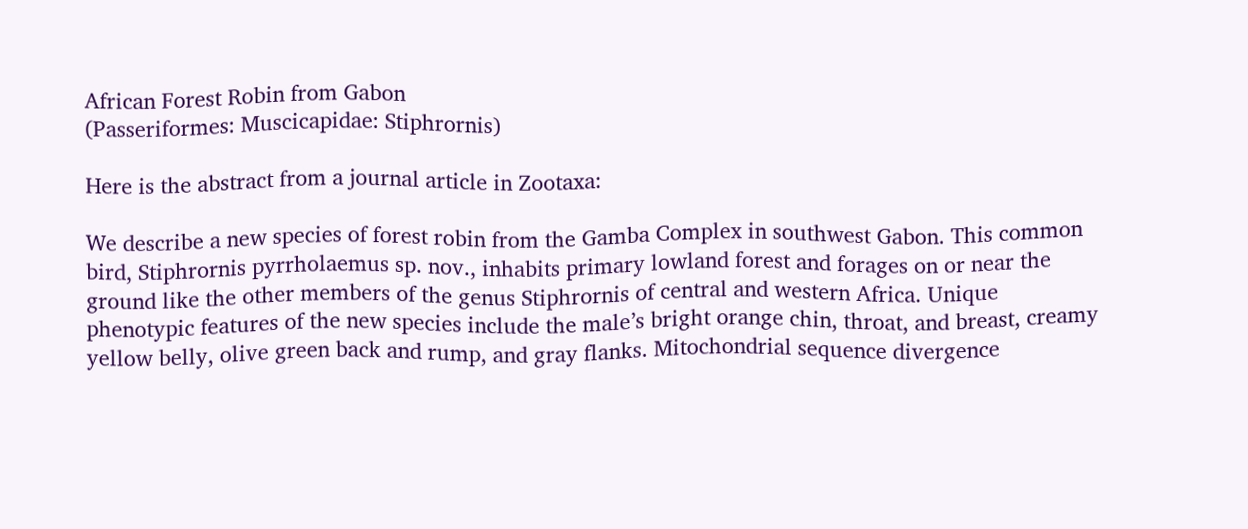African Forest Robin from Gabon
(Passeriformes: Muscicapidae: Stiphrornis)

Here is the abstract from a journal article in Zootaxa:

We describe a new species of forest robin from the Gamba Complex in southwest Gabon. This common bird, Stiphrornis pyrrholaemus sp. nov., inhabits primary lowland forest and forages on or near the ground like the other members of the genus Stiphrornis of central and western Africa. Unique phenotypic features of the new species include the male’s bright orange chin, throat, and breast, creamy yellow belly, olive green back and rump, and gray flanks. Mitochondrial sequence divergence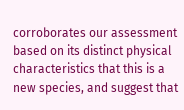corroborates our assessment based on its distinct physical characteristics that this is a new species, and suggest that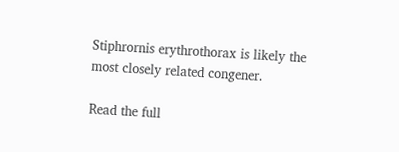Stiphrornis erythrothorax is likely the most closely related congener.

Read the full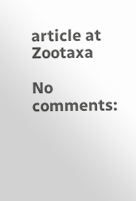article at Zootaxa

No comments: